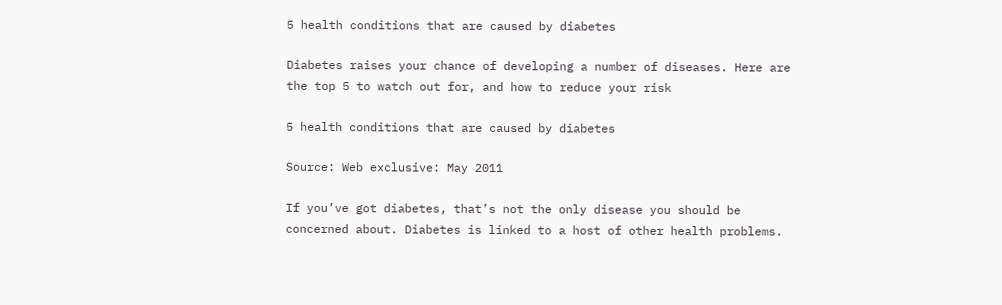5 health conditions that are caused by diabetes

Diabetes raises your chance of developing a number of diseases. Here are the top 5 to watch out for, and how to reduce your risk

5 health conditions that are caused by diabetes

Source: Web exclusive: May 2011

If you’ve got diabetes, that’s not the only disease you should be concerned about. Diabetes is linked to a host of other health problems.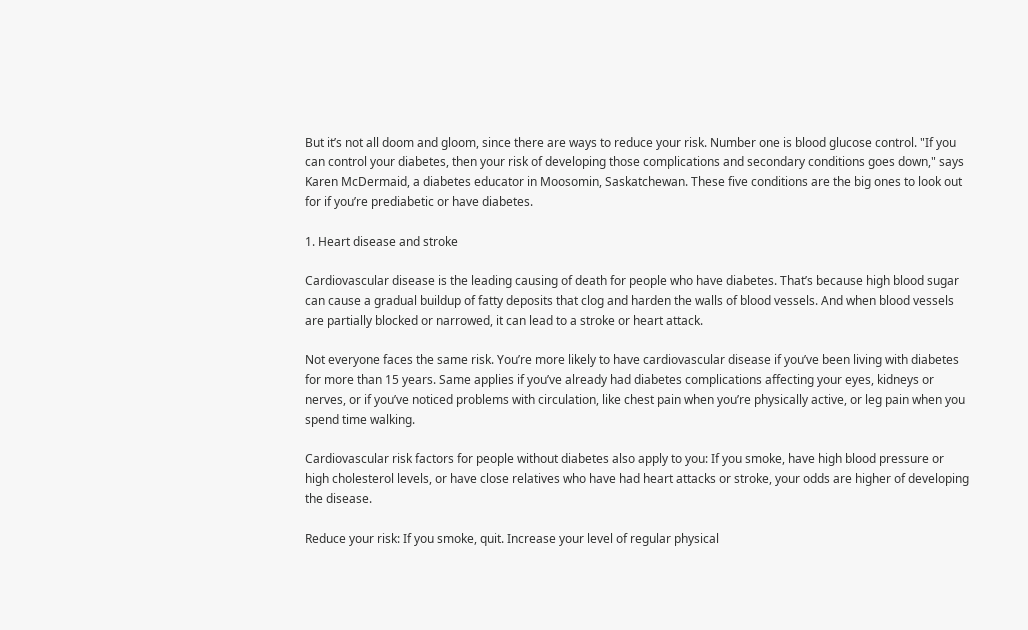But it’s not all doom and gloom, since there are ways to reduce your risk. Number one is blood glucose control. "If you can control your diabetes, then your risk of developing those complications and secondary conditions goes down," says Karen McDermaid, a diabetes educator in Moosomin, Saskatchewan. These five conditions are the big ones to look out for if you’re prediabetic or have diabetes.

1. Heart disease and stroke

Cardiovascular disease is the leading causing of death for people who have diabetes. That’s because high blood sugar can cause a gradual buildup of fatty deposits that clog and harden the walls of blood vessels. And when blood vessels are partially blocked or narrowed, it can lead to a stroke or heart attack.

Not everyone faces the same risk. You’re more likely to have cardiovascular disease if you’ve been living with diabetes for more than 15 years. Same applies if you’ve already had diabetes complications affecting your eyes, kidneys or nerves, or if you’ve noticed problems with circulation, like chest pain when you’re physically active, or leg pain when you spend time walking.

Cardiovascular risk factors for people without diabetes also apply to you: If you smoke, have high blood pressure or high cholesterol levels, or have close relatives who have had heart attacks or stroke, your odds are higher of developing the disease.

Reduce your risk: If you smoke, quit. Increase your level of regular physical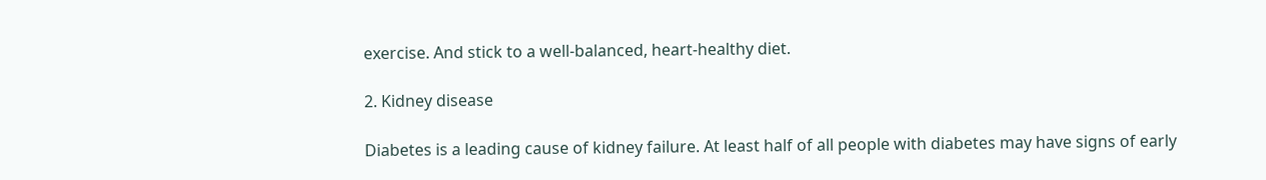exercise. And stick to a well-balanced, heart-healthy diet.

2. Kidney disease

Diabetes is a leading cause of kidney failure. At least half of all people with diabetes may have signs of early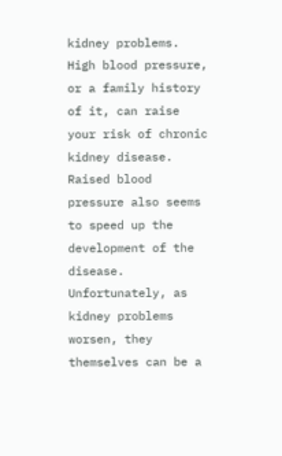kidney problems. High blood pressure, or a family history of it, can raise your risk of chronic kidney disease. Raised blood pressure also seems to speed up the development of the disease. Unfortunately, as kidney problems worsen, they themselves can be a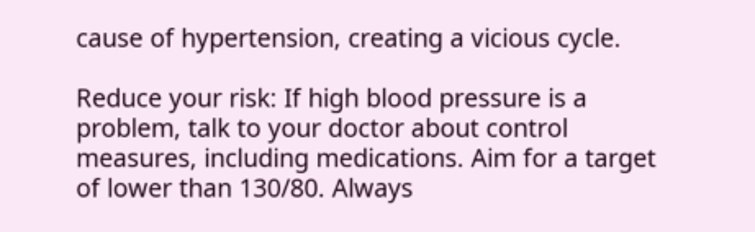cause of hypertension, creating a vicious cycle.

Reduce your risk: If high blood pressure is a problem, talk to your doctor about control measures, including medications. Aim for a target of lower than 130/80. Always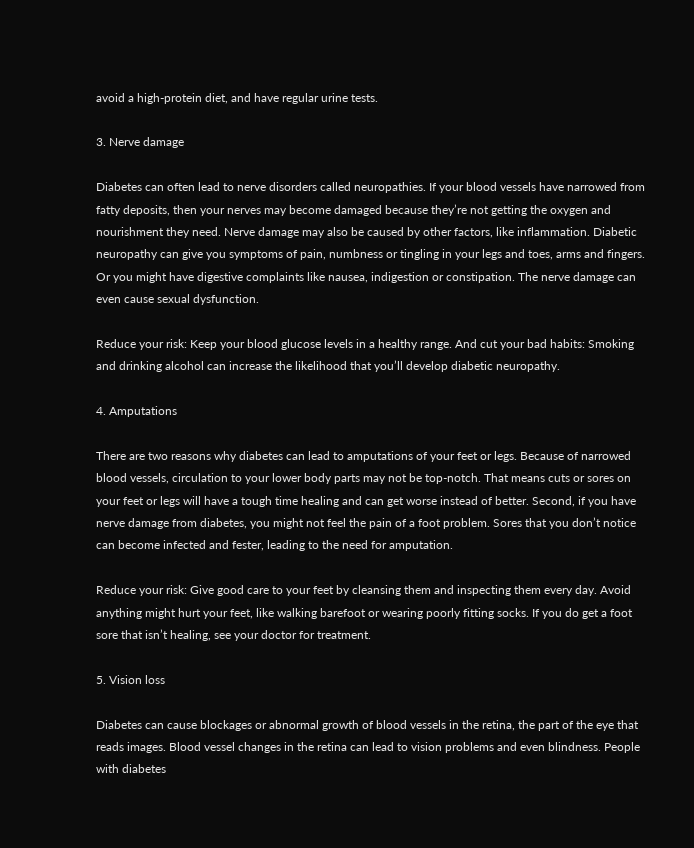avoid a high-protein diet, and have regular urine tests.

3. Nerve damage

Diabetes can often lead to nerve disorders called neuropathies. If your blood vessels have narrowed from fatty deposits, then your nerves may become damaged because they’re not getting the oxygen and nourishment they need. Nerve damage may also be caused by other factors, like inflammation. Diabetic neuropathy can give you symptoms of pain, numbness or tingling in your legs and toes, arms and fingers. Or you might have digestive complaints like nausea, indigestion or constipation. The nerve damage can even cause sexual dysfunction.

Reduce your risk: Keep your blood glucose levels in a healthy range. And cut your bad habits: Smoking and drinking alcohol can increase the likelihood that you’ll develop diabetic neuropathy.

4. Amputations

There are two reasons why diabetes can lead to amputations of your feet or legs. Because of narrowed blood vessels, circulation to your lower body parts may not be top-notch. That means cuts or sores on your feet or legs will have a tough time healing and can get worse instead of better. Second, if you have nerve damage from diabetes, you might not feel the pain of a foot problem. Sores that you don’t notice can become infected and fester, leading to the need for amputation.

Reduce your risk: Give good care to your feet by cleansing them and inspecting them every day. Avoid anything might hurt your feet, like walking barefoot or wearing poorly fitting socks. If you do get a foot sore that isn’t healing, see your doctor for treatment.

5. Vision loss

Diabetes can cause blockages or abnormal growth of blood vessels in the retina, the part of the eye that reads images. Blood vessel changes in the retina can lead to vision problems and even blindness. People with diabetes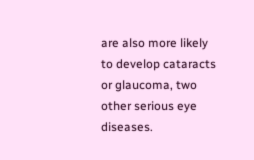are also more likely to develop cataracts or glaucoma, two other serious eye diseases.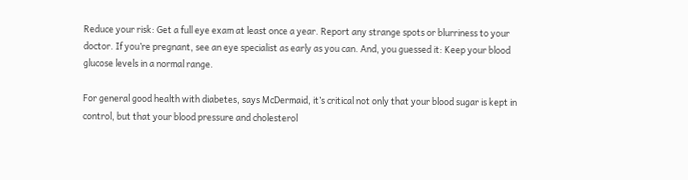Reduce your risk: Get a full eye exam at least once a year. Report any strange spots or blurriness to your doctor. If you’re pregnant, see an eye specialist as early as you can. And, you guessed it: Keep your blood glucose levels in a normal range.

For general good health with diabetes, says McDermaid, it’s critical not only that your blood sugar is kept in control, but that your blood pressure and cholesterol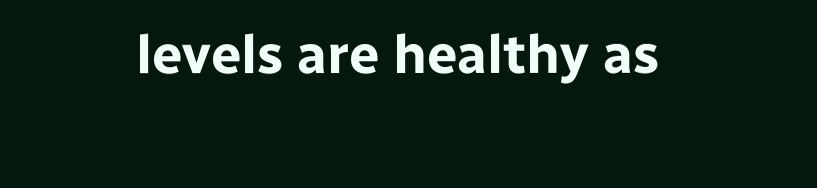levels are healthy as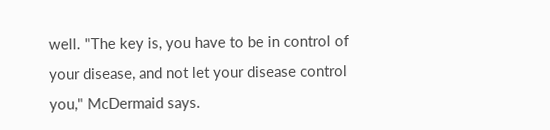well. "The key is, you have to be in control of your disease, and not let your disease control you," McDermaid says.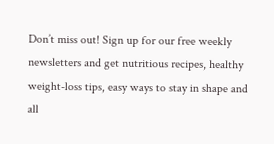Don’t miss out! Sign up for our free weekly newsletters and get nutritious recipes, healthy weight-loss tips, easy ways to stay in shape and all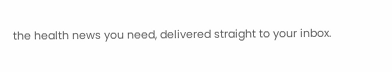the health news you need, delivered straight to your inbox.